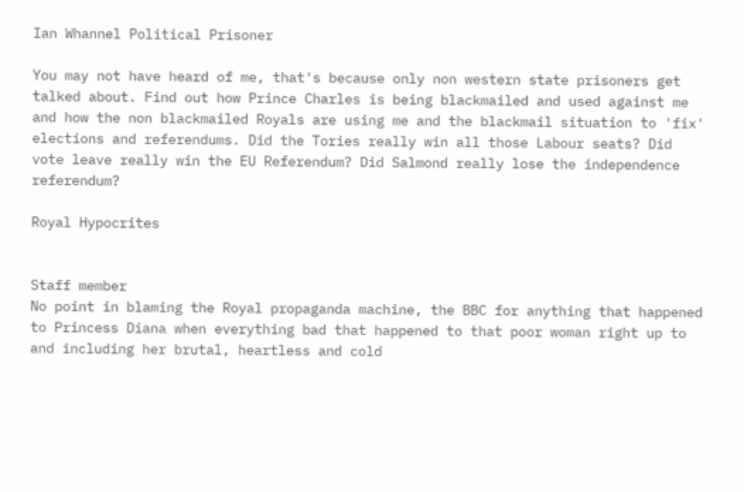Ian Whannel Political Prisoner

You may not have heard of me, that's because only non western state prisoners get talked about. Find out how Prince Charles is being blackmailed and used against me and how the non blackmailed Royals are using me and the blackmail situation to 'fix' elections and referendums. Did the Tories really win all those Labour seats? Did vote leave really win the EU Referendum? Did Salmond really lose the independence referendum?

Royal Hypocrites


Staff member
No point in blaming the Royal propaganda machine, the BBC for anything that happened to Princess Diana when everything bad that happened to that poor woman right up to and including her brutal, heartless and cold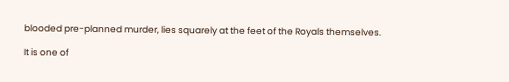blooded pre-planned murder, lies squarely at the feet of the Royals themselves.

It is one of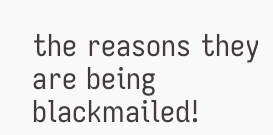the reasons they are being blackmailed!